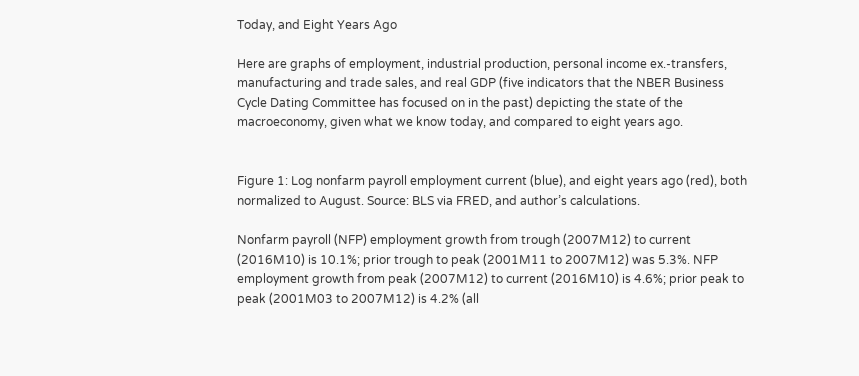Today, and Eight Years Ago

Here are graphs of employment, industrial production, personal income ex.-transfers, manufacturing and trade sales, and real GDP (five indicators that the NBER Business Cycle Dating Committee has focused on in the past) depicting the state of the macroeconomy, given what we know today, and compared to eight years ago.


Figure 1: Log nonfarm payroll employment current (blue), and eight years ago (red), both normalized to August. Source: BLS via FRED, and author’s calculations.

Nonfarm payroll (NFP) employment growth from trough (2007M12) to current (2016M10) is 10.1%; prior trough to peak (2001M11 to 2007M12) was 5.3%. NFP employment growth from peak (2007M12) to current (2016M10) is 4.6%; prior peak to peak (2001M03 to 2007M12) is 4.2% (all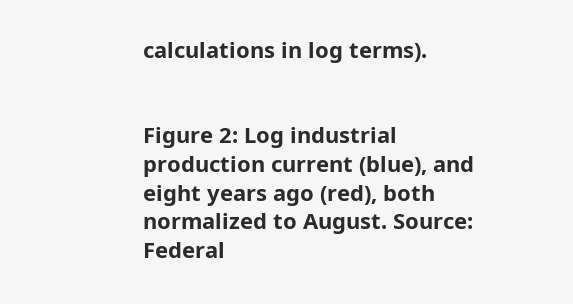calculations in log terms).


Figure 2: Log industrial production current (blue), and eight years ago (red), both normalized to August. Source: Federal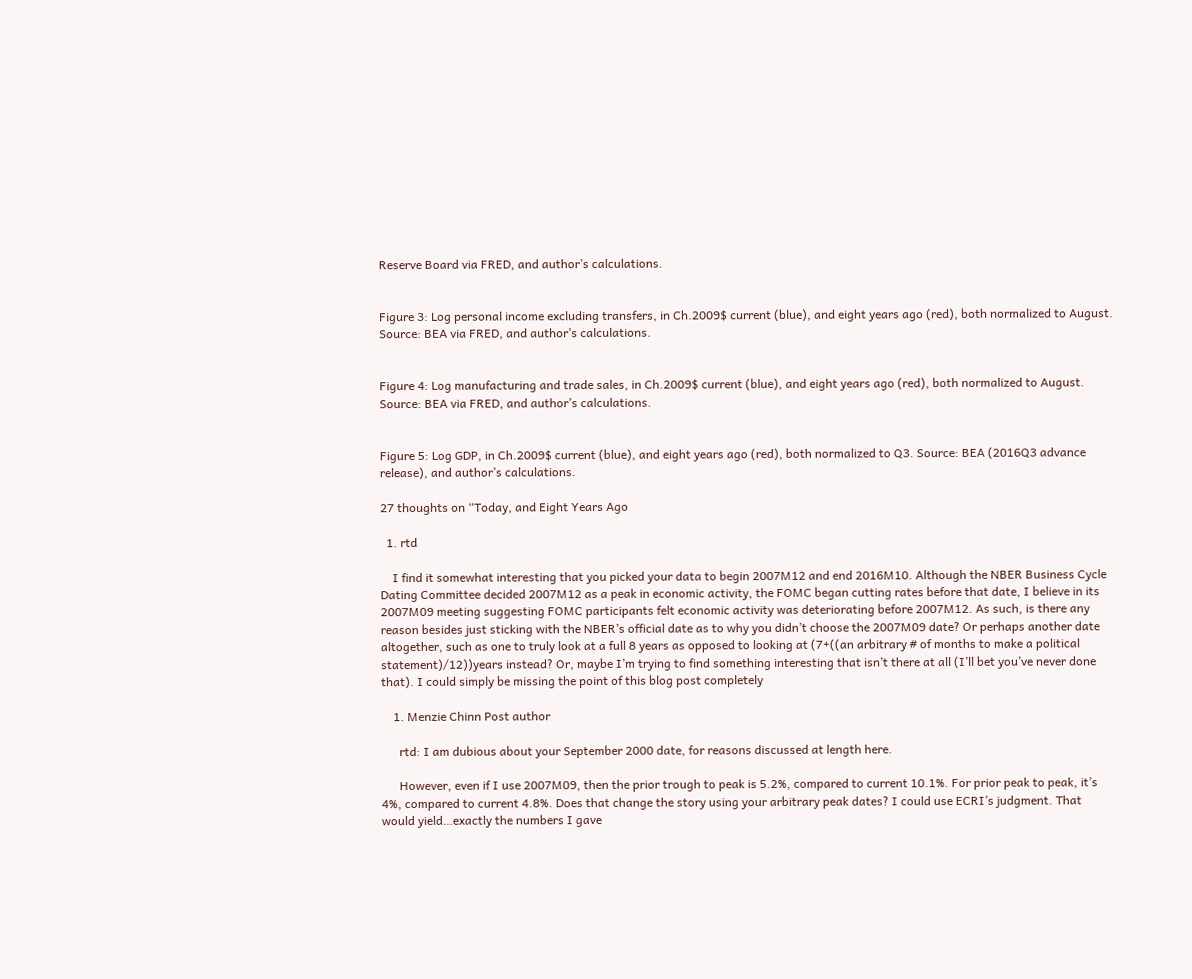Reserve Board via FRED, and author’s calculations.


Figure 3: Log personal income excluding transfers, in Ch.2009$ current (blue), and eight years ago (red), both normalized to August. Source: BEA via FRED, and author’s calculations.


Figure 4: Log manufacturing and trade sales, in Ch.2009$ current (blue), and eight years ago (red), both normalized to August. Source: BEA via FRED, and author’s calculations.


Figure 5: Log GDP, in Ch.2009$ current (blue), and eight years ago (red), both normalized to Q3. Source: BEA (2016Q3 advance release), and author’s calculations.

27 thoughts on “Today, and Eight Years Ago

  1. rtd

    I find it somewhat interesting that you picked your data to begin 2007M12 and end 2016M10. Although the NBER Business Cycle Dating Committee decided 2007M12 as a peak in economic activity, the FOMC began cutting rates before that date, I believe in its 2007M09 meeting suggesting FOMC participants felt economic activity was deteriorating before 2007M12. As such, is there any reason besides just sticking with the NBER’s official date as to why you didn’t choose the 2007M09 date? Or perhaps another date altogether, such as one to truly look at a full 8 years as opposed to looking at (7+((an arbitrary # of months to make a political statement)/12))years instead? Or, maybe I’m trying to find something interesting that isn’t there at all (I’ll bet you’ve never done that). I could simply be missing the point of this blog post completely

    1. Menzie Chinn Post author

      rtd: I am dubious about your September 2000 date, for reasons discussed at length here.

      However, even if I use 2007M09, then the prior trough to peak is 5.2%, compared to current 10.1%. For prior peak to peak, it’s 4%, compared to current 4.8%. Does that change the story using your arbitrary peak dates? I could use ECRI’s judgment. That would yield…exactly the numbers I gave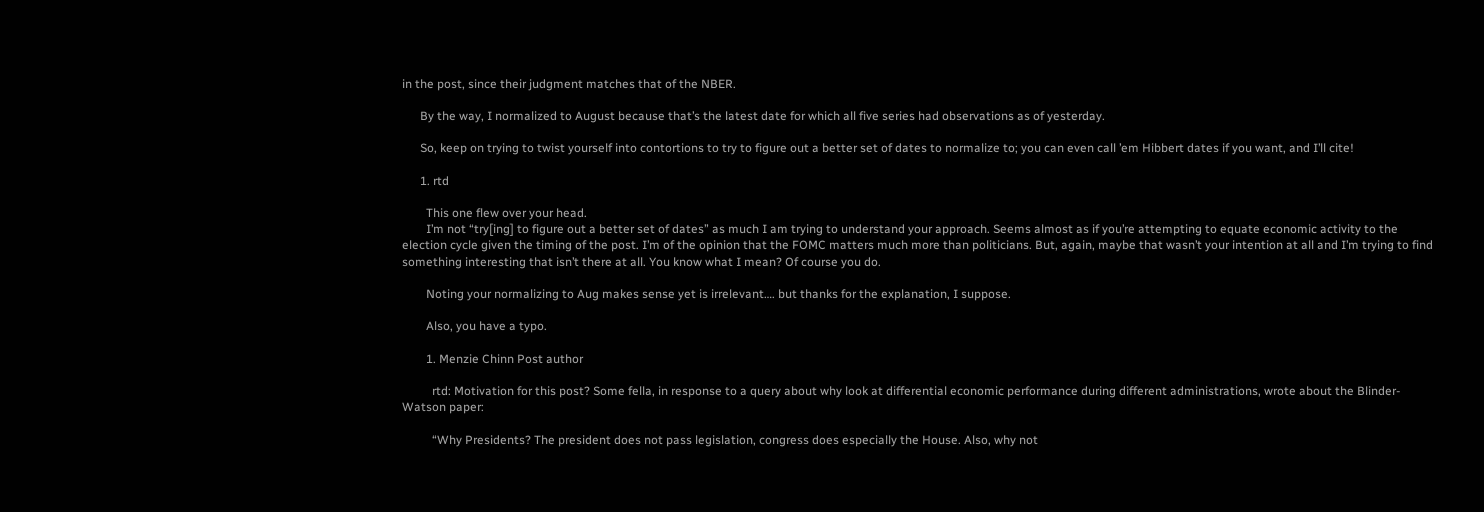in the post, since their judgment matches that of the NBER.

      By the way, I normalized to August because that’s the latest date for which all five series had observations as of yesterday.

      So, keep on trying to twist yourself into contortions to try to figure out a better set of dates to normalize to; you can even call ’em Hibbert dates if you want, and I’ll cite!

      1. rtd

        This one flew over your head.
        I’m not “try[ing] to figure out a better set of dates” as much I am trying to understand your approach. Seems almost as if you’re attempting to equate economic activity to the election cycle given the timing of the post. I’m of the opinion that the FOMC matters much more than politicians. But, again, maybe that wasn’t your intention at all and I’m trying to find something interesting that isn’t there at all. You know what I mean? Of course you do.

        Noting your normalizing to Aug makes sense yet is irrelevant…. but thanks for the explanation, I suppose.

        Also, you have a typo.

        1. Menzie Chinn Post author

          rtd: Motivation for this post? Some fella, in response to a query about why look at differential economic performance during different administrations, wrote about the Blinder-Watson paper:

          “Why Presidents? The president does not pass legislation, congress does especially the House. Also, why not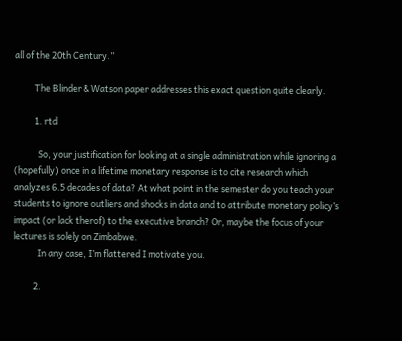all of the 20th Century.”

          The Blinder & Watson paper addresses this exact question quite clearly.

          1. rtd

            So, your justification for looking at a single administration while ignoring a (hopefully) once in a lifetime monetary response is to cite research which analyzes 6.5 decades of data? At what point in the semester do you teach your students to ignore outliers and shocks in data and to attribute monetary policy’s impact (or lack therof) to the executive branch? Or, maybe the focus of your lectures is solely on Zimbabwe.
            In any case, I’m flattered I motivate you.

          2.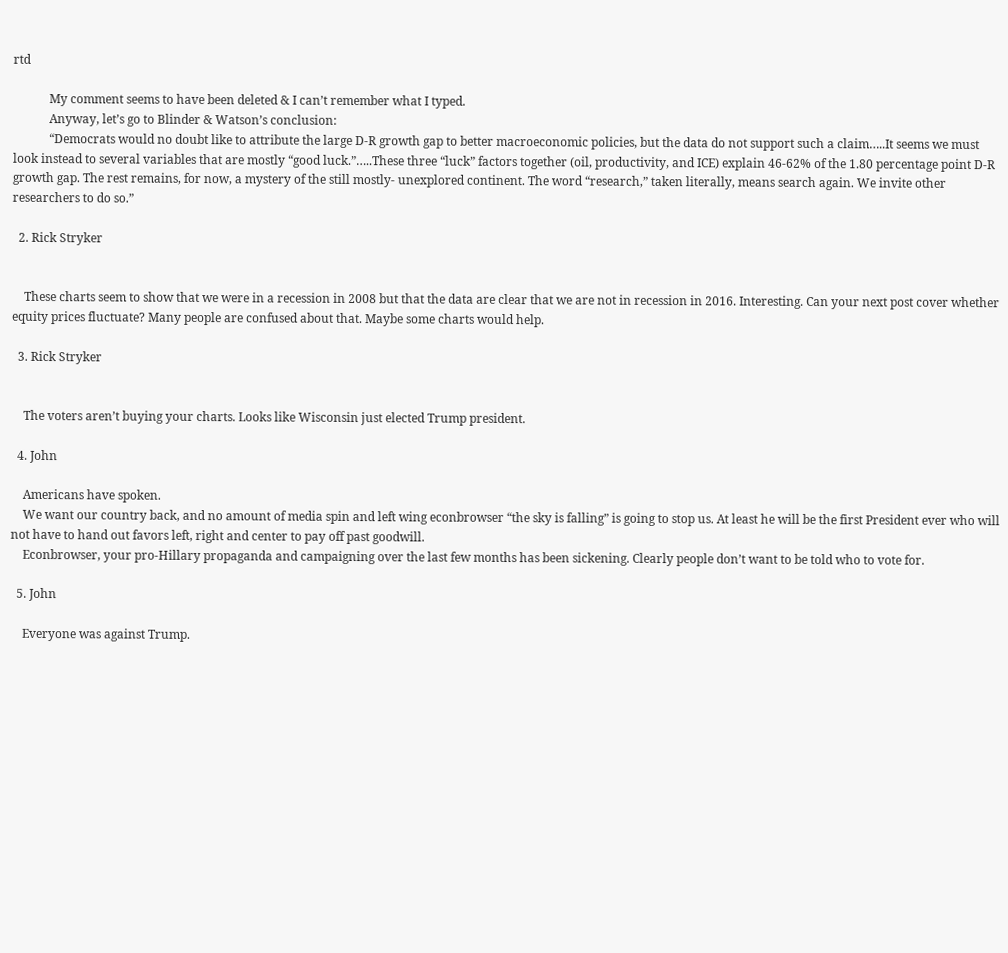rtd

            My comment seems to have been deleted & I can’t remember what I typed.
            Anyway, let’s go to Blinder & Watson’s conclusion:
            “Democrats would no doubt like to attribute the large D-R growth gap to better macroeconomic policies, but the data do not support such a claim…..It seems we must look instead to several variables that are mostly “good luck.”…..These three “luck” factors together (oil, productivity, and ICE) explain 46-62% of the 1.80 percentage point D-R growth gap. The rest remains, for now, a mystery of the still mostly- unexplored continent. The word “research,” taken literally, means search again. We invite other researchers to do so.”

  2. Rick Stryker


    These charts seem to show that we were in a recession in 2008 but that the data are clear that we are not in recession in 2016. Interesting. Can your next post cover whether equity prices fluctuate? Many people are confused about that. Maybe some charts would help.

  3. Rick Stryker


    The voters aren’t buying your charts. Looks like Wisconsin just elected Trump president.

  4. John

    Americans have spoken.
    We want our country back, and no amount of media spin and left wing econbrowser “the sky is falling” is going to stop us. At least he will be the first President ever who will not have to hand out favors left, right and center to pay off past goodwill.
    Econbrowser, your pro-Hillary propaganda and campaigning over the last few months has been sickening. Clearly people don’t want to be told who to vote for.

  5. John

    Everyone was against Trump.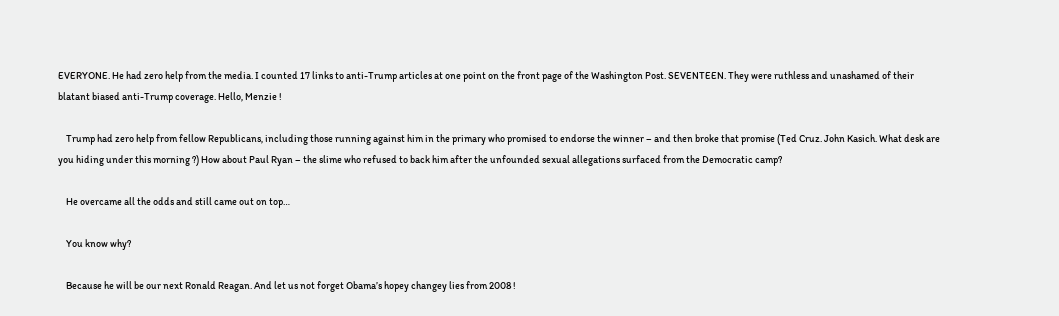EVERYONE. He had zero help from the media. I counted 17 links to anti-Trump articles at one point on the front page of the Washington Post. SEVENTEEN. They were ruthless and unashamed of their blatant biased anti-Trump coverage. Hello, Menzie !

    Trump had zero help from fellow Republicans, including those running against him in the primary who promised to endorse the winner – and then broke that promise (Ted Cruz. John Kasich. What desk are you hiding under this morning ?) How about Paul Ryan – the slime who refused to back him after the unfounded sexual allegations surfaced from the Democratic camp?

    He overcame all the odds and still came out on top…

    You know why?

    Because he will be our next Ronald Reagan. And let us not forget Obama’s hopey changey lies from 2008 !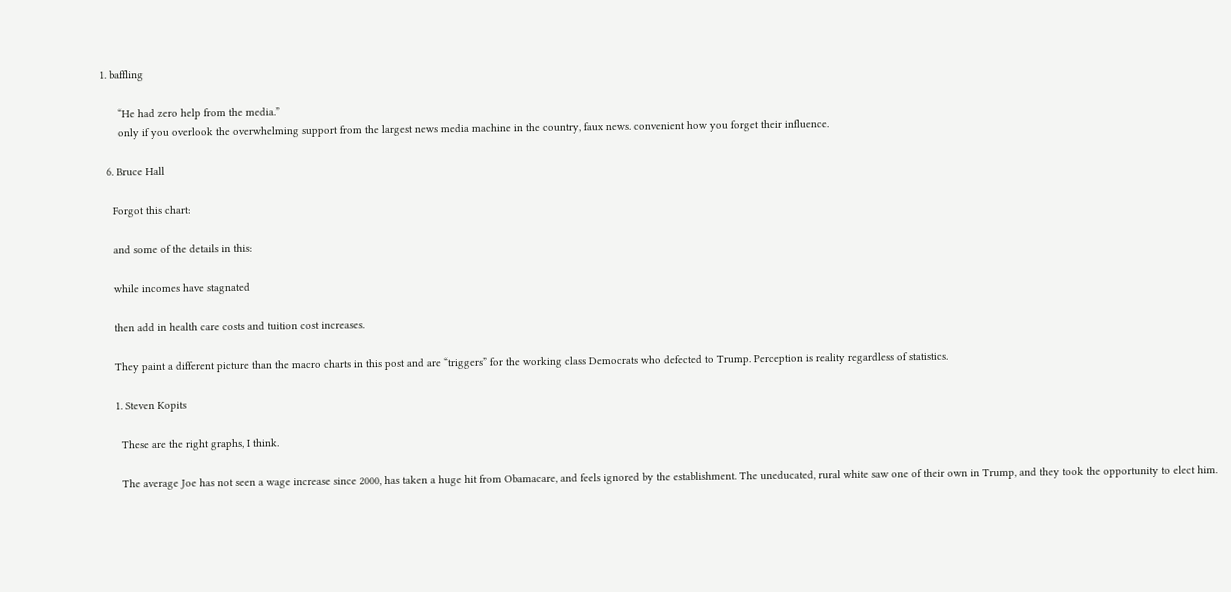1. baffling

      “He had zero help from the media.”
      only if you overlook the overwhelming support from the largest news media machine in the country, faux news. convenient how you forget their influence.

  6. Bruce Hall

    Forgot this chart:

    and some of the details in this:

    while incomes have stagnated

    then add in health care costs and tuition cost increases.

    They paint a different picture than the macro charts in this post and are “triggers” for the working class Democrats who defected to Trump. Perception is reality regardless of statistics.

    1. Steven Kopits

      These are the right graphs, I think.

      The average Joe has not seen a wage increase since 2000, has taken a huge hit from Obamacare, and feels ignored by the establishment. The uneducated, rural white saw one of their own in Trump, and they took the opportunity to elect him.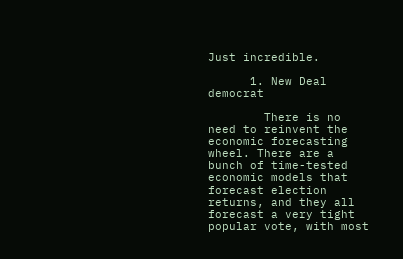Just incredible.

      1. New Deal democrat

        There is no need to reinvent the economic forecasting wheel. There are a bunch of time-tested economic models that forecast election returns, and they all forecast a very tight popular vote, with most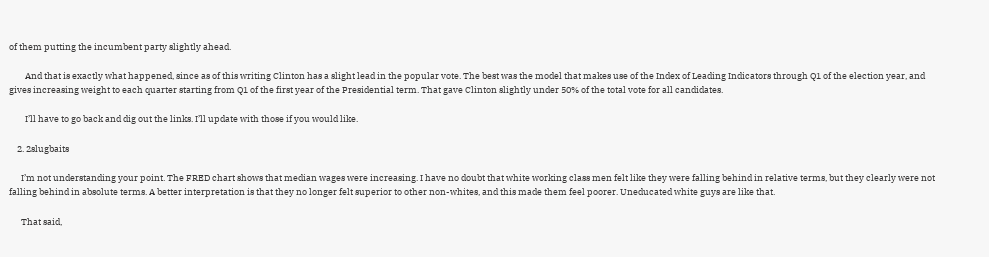of them putting the incumbent party slightly ahead.

        And that is exactly what happened, since as of this writing Clinton has a slight lead in the popular vote. The best was the model that makes use of the Index of Leading Indicators through Q1 of the election year, and gives increasing weight to each quarter starting from Q1 of the first year of the Presidential term. That gave Clinton slightly under 50% of the total vote for all candidates.

        I’ll have to go back and dig out the links. I’ll update with those if you would like.

    2. 2slugbaits

      I’m not understanding your point. The FRED chart shows that median wages were increasing. I have no doubt that white working class men felt like they were falling behind in relative terms, but they clearly were not falling behind in absolute terms. A better interpretation is that they no longer felt superior to other non-whites, and this made them feel poorer. Uneducated white guys are like that.

      That said,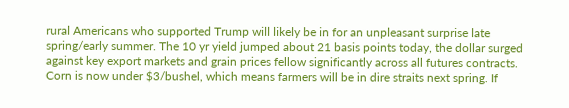rural Americans who supported Trump will likely be in for an unpleasant surprise late spring/early summer. The 10 yr yield jumped about 21 basis points today, the dollar surged against key export markets and grain prices fellow significantly across all futures contracts. Corn is now under $3/bushel, which means farmers will be in dire straits next spring. If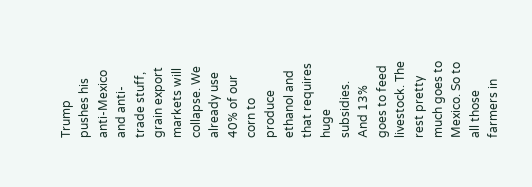Trump pushes his anti-Mexico and anti-trade stuff, grain export markets will collapse. We already use 40% of our corn to produce ethanol and that requires huge subsidies. And 13% goes to feed livestock. The rest pretty much goes to Mexico. So to all those farmers in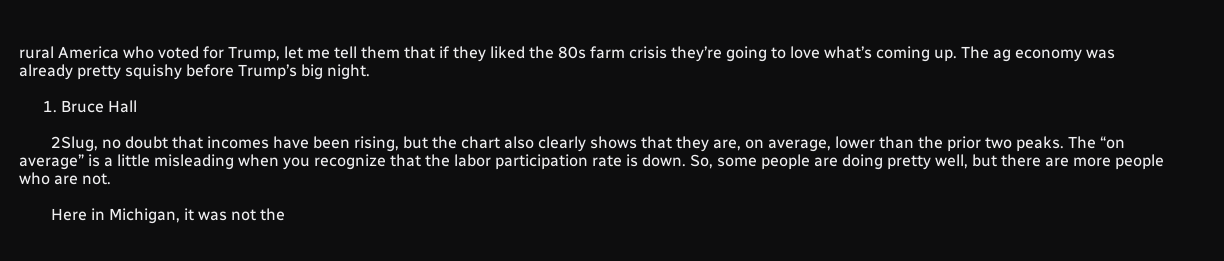rural America who voted for Trump, let me tell them that if they liked the 80s farm crisis they’re going to love what’s coming up. The ag economy was already pretty squishy before Trump’s big night.

      1. Bruce Hall

        2Slug, no doubt that incomes have been rising, but the chart also clearly shows that they are, on average, lower than the prior two peaks. The “on average” is a little misleading when you recognize that the labor participation rate is down. So, some people are doing pretty well, but there are more people who are not.

        Here in Michigan, it was not the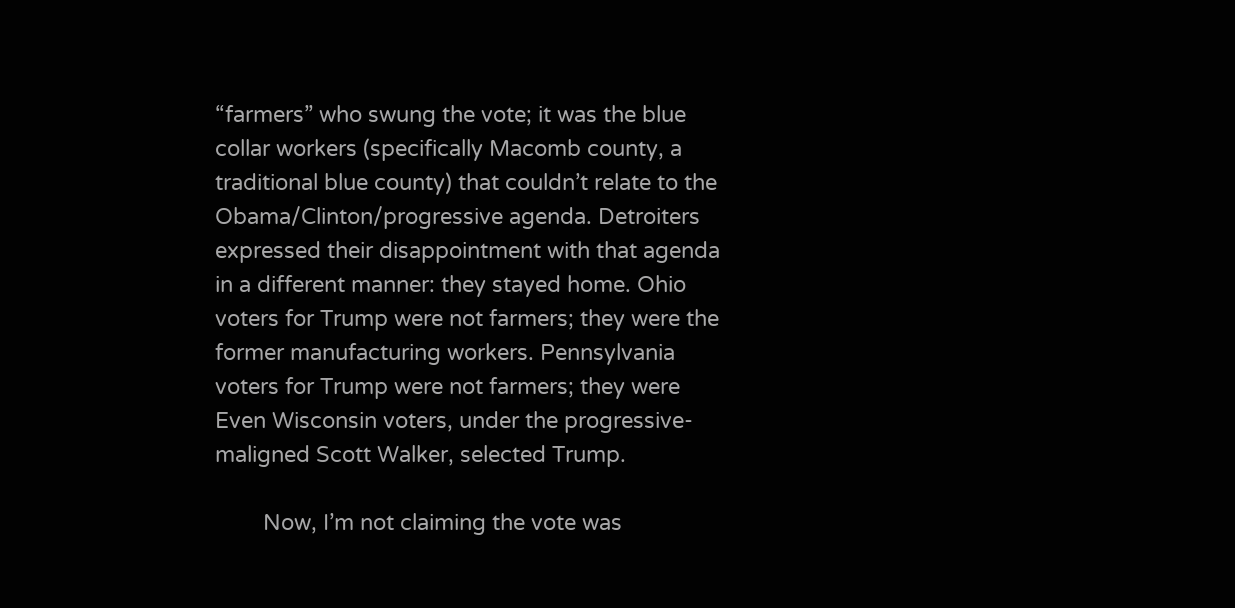“farmers” who swung the vote; it was the blue collar workers (specifically Macomb county, a traditional blue county) that couldn’t relate to the Obama/Clinton/progressive agenda. Detroiters expressed their disappointment with that agenda in a different manner: they stayed home. Ohio voters for Trump were not farmers; they were the former manufacturing workers. Pennsylvania voters for Trump were not farmers; they were Even Wisconsin voters, under the progressive-maligned Scott Walker, selected Trump.

        Now, I’m not claiming the vote was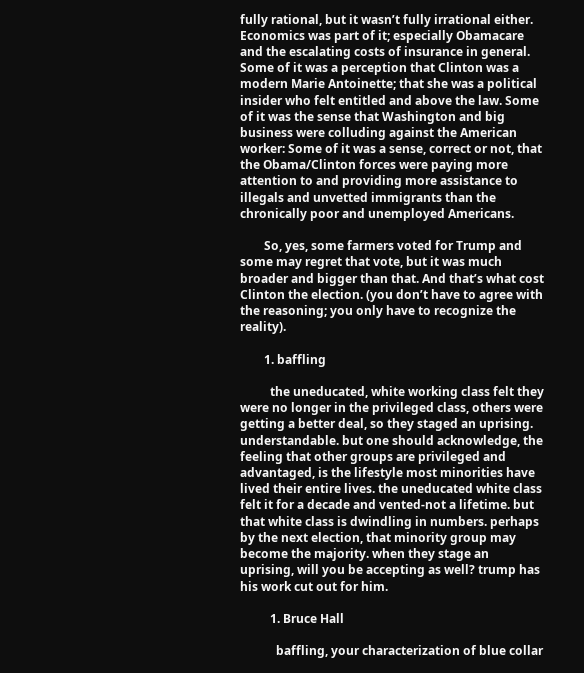fully rational, but it wasn’t fully irrational either. Economics was part of it; especially Obamacare and the escalating costs of insurance in general. Some of it was a perception that Clinton was a modern Marie Antoinette; that she was a political insider who felt entitled and above the law. Some of it was the sense that Washington and big business were colluding against the American worker: Some of it was a sense, correct or not, that the Obama/Clinton forces were paying more attention to and providing more assistance to illegals and unvetted immigrants than the chronically poor and unemployed Americans.

        So, yes, some farmers voted for Trump and some may regret that vote, but it was much broader and bigger than that. And that’s what cost Clinton the election. (you don’t have to agree with the reasoning; you only have to recognize the reality).

        1. baffling

          the uneducated, white working class felt they were no longer in the privileged class, others were getting a better deal, so they staged an uprising. understandable. but one should acknowledge, the feeling that other groups are privileged and advantaged, is the lifestyle most minorities have lived their entire lives. the uneducated white class felt it for a decade and vented-not a lifetime. but that white class is dwindling in numbers. perhaps by the next election, that minority group may become the majority. when they stage an uprising, will you be accepting as well? trump has his work cut out for him.

          1. Bruce Hall

            baffling, your characterization of blue collar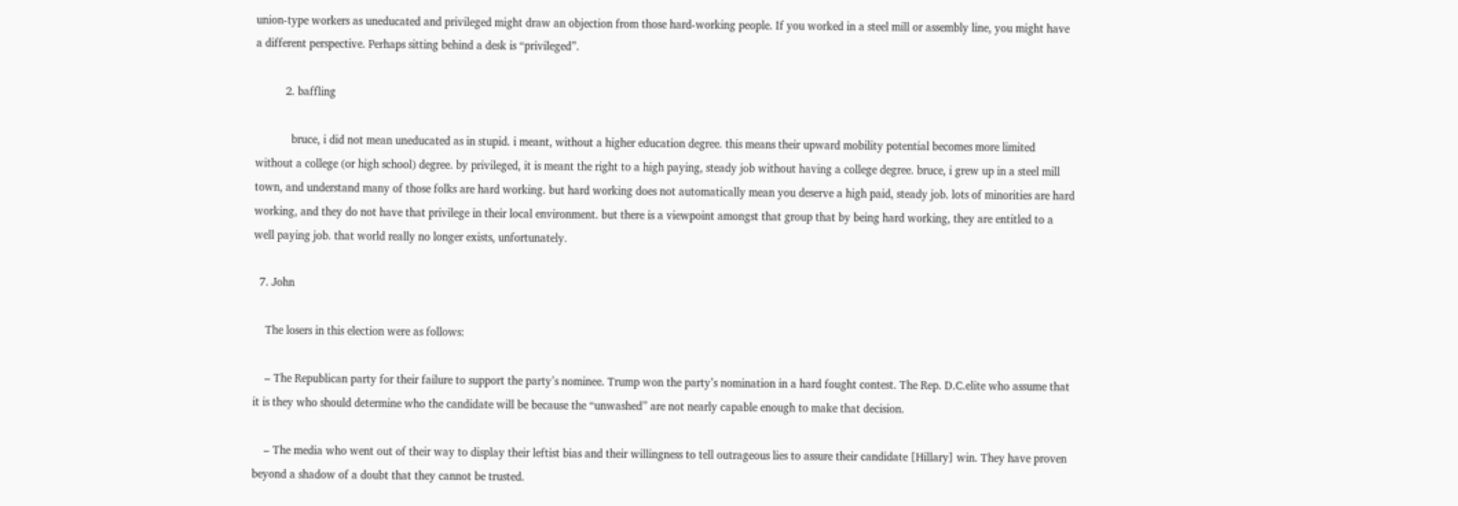union-type workers as uneducated and privileged might draw an objection from those hard-working people. If you worked in a steel mill or assembly line, you might have a different perspective. Perhaps sitting behind a desk is “privileged”.

          2. baffling

            bruce, i did not mean uneducated as in stupid. i meant, without a higher education degree. this means their upward mobility potential becomes more limited without a college (or high school) degree. by privileged, it is meant the right to a high paying, steady job without having a college degree. bruce, i grew up in a steel mill town, and understand many of those folks are hard working. but hard working does not automatically mean you deserve a high paid, steady job. lots of minorities are hard working, and they do not have that privilege in their local environment. but there is a viewpoint amongst that group that by being hard working, they are entitled to a well paying job. that world really no longer exists, unfortunately.

  7. John

    The losers in this election were as follows:

    – The Republican party for their failure to support the party’s nominee. Trump won the party’s nomination in a hard fought contest. The Rep. D.C.elite who assume that it is they who should determine who the candidate will be because the “unwashed” are not nearly capable enough to make that decision.

    – The media who went out of their way to display their leftist bias and their willingness to tell outrageous lies to assure their candidate [Hillary] win. They have proven beyond a shadow of a doubt that they cannot be trusted.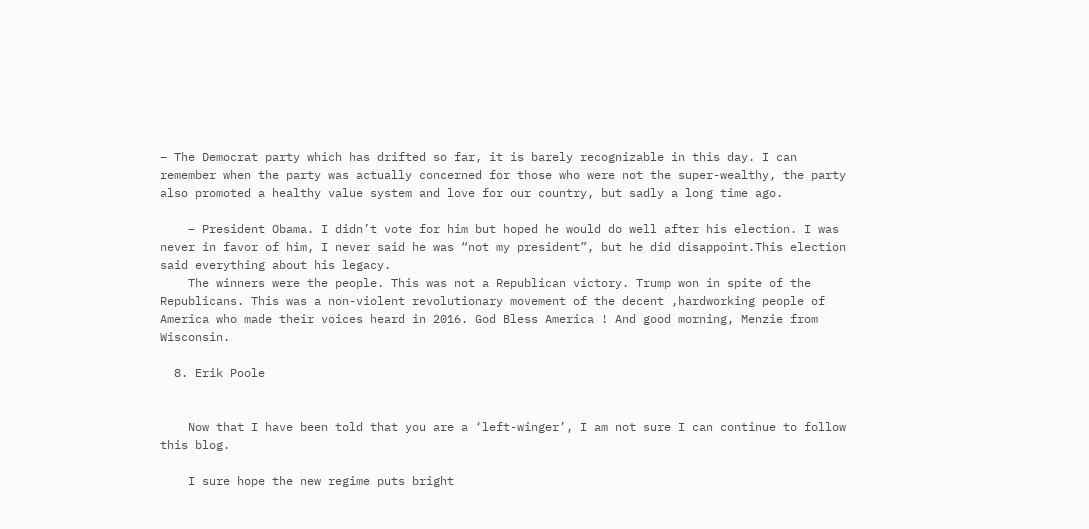– The Democrat party which has drifted so far, it is barely recognizable in this day. I can remember when the party was actually concerned for those who were not the super-wealthy, the party also promoted a healthy value system and love for our country, but sadly a long time ago.

    – President Obama. I didn’t vote for him but hoped he would do well after his election. I was never in favor of him, I never said he was “not my president”, but he did disappoint.This election said everything about his legacy.
    The winners were the people. This was not a Republican victory. Trump won in spite of the Republicans. This was a non-violent revolutionary movement of the decent ,hardworking people of America who made their voices heard in 2016. God Bless America ! And good morning, Menzie from Wisconsin.

  8. Erik Poole


    Now that I have been told that you are a ‘left-winger’, I am not sure I can continue to follow this blog.

    I sure hope the new regime puts bright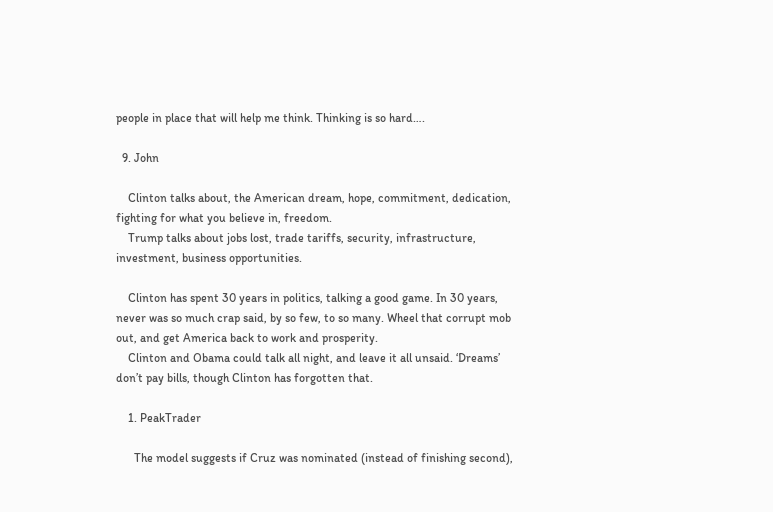people in place that will help me think. Thinking is so hard….

  9. John

    Clinton talks about, the American dream, hope, commitment, dedication, fighting for what you believe in, freedom.
    Trump talks about jobs lost, trade tariffs, security, infrastructure, investment, business opportunities.

    Clinton has spent 30 years in politics, talking a good game. In 30 years, never was so much crap said, by so few, to so many. Wheel that corrupt mob out, and get America back to work and prosperity.
    Clinton and Obama could talk all night, and leave it all unsaid. ‘Dreams’ don’t pay bills, though Clinton has forgotten that.

    1. PeakTrader

      The model suggests if Cruz was nominated (instead of finishing second),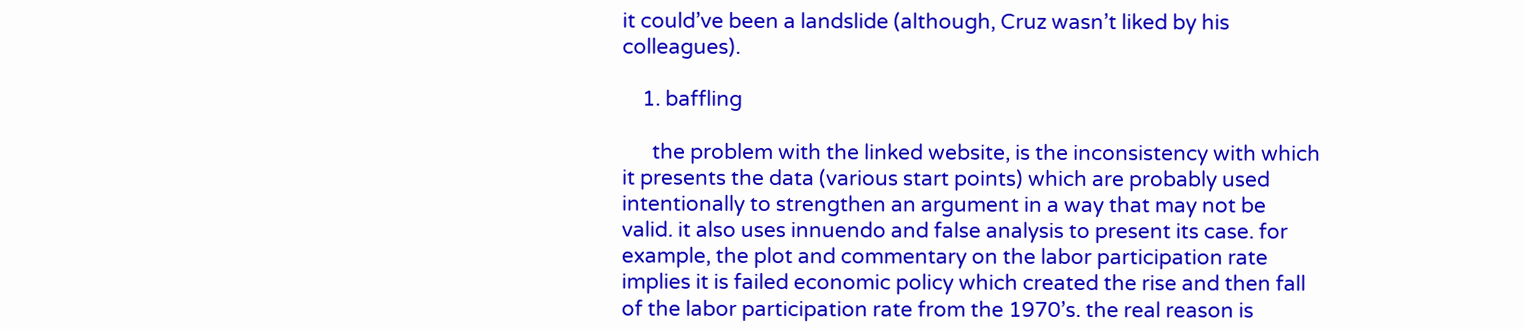it could’ve been a landslide (although, Cruz wasn’t liked by his colleagues).

    1. baffling

      the problem with the linked website, is the inconsistency with which it presents the data (various start points) which are probably used intentionally to strengthen an argument in a way that may not be valid. it also uses innuendo and false analysis to present its case. for example, the plot and commentary on the labor participation rate implies it is failed economic policy which created the rise and then fall of the labor participation rate from the 1970’s. the real reason is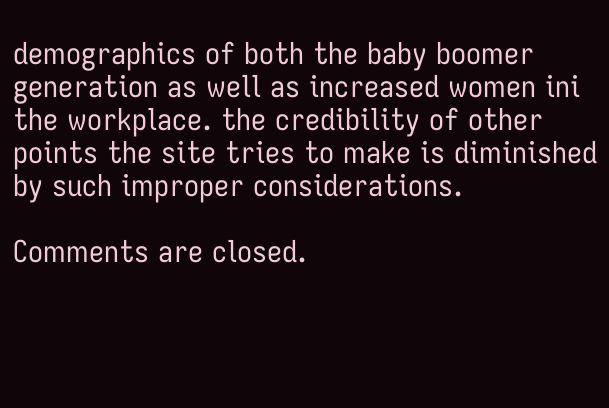demographics of both the baby boomer generation as well as increased women ini the workplace. the credibility of other points the site tries to make is diminished by such improper considerations.

Comments are closed.